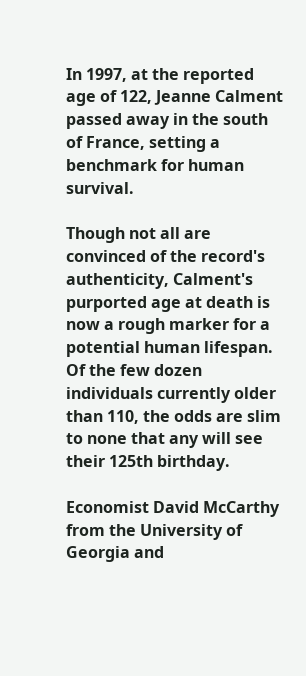In 1997, at the reported age of 122, Jeanne Calment passed away in the south of France, setting a benchmark for human survival.

Though not all are convinced of the record's authenticity, Calment's purported age at death is now a rough marker for a potential human lifespan. Of the few dozen individuals currently older than 110, the odds are slim to none that any will see their 125th birthday.

Economist David McCarthy from the University of Georgia and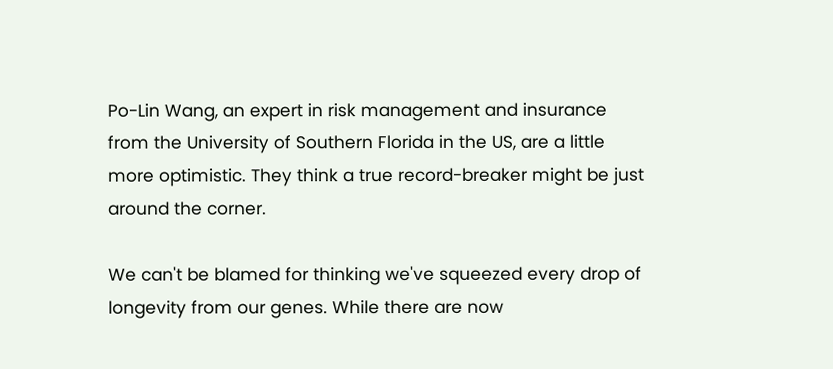Po-Lin Wang, an expert in risk management and insurance from the University of Southern Florida in the US, are a little more optimistic. They think a true record-breaker might be just around the corner.

We can't be blamed for thinking we've squeezed every drop of longevity from our genes. While there are now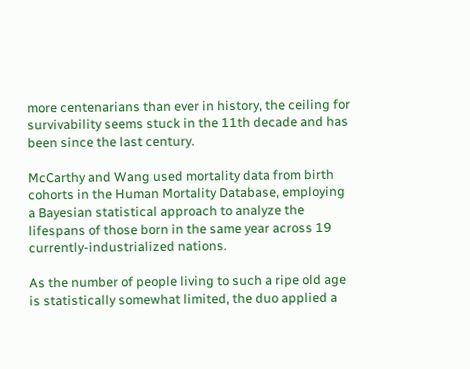more centenarians than ever in history, the ceiling for survivability seems stuck in the 11th decade and has been since the last century.

McCarthy and Wang used mortality data from birth cohorts in the Human Mortality Database, employing a Bayesian statistical approach to analyze the lifespans of those born in the same year across 19 currently-industrialized nations.

As the number of people living to such a ripe old age is statistically somewhat limited, the duo applied a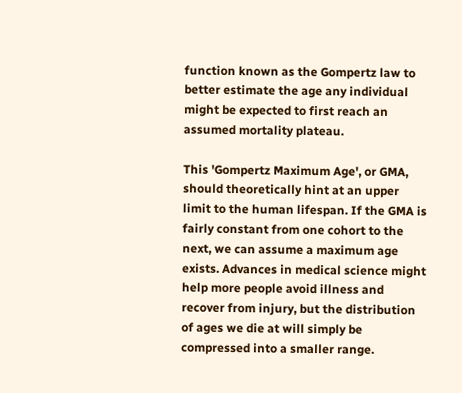function known as the Gompertz law to better estimate the age any individual might be expected to first reach an assumed mortality plateau.

This 'Gompertz Maximum Age', or GMA, should theoretically hint at an upper limit to the human lifespan. If the GMA is fairly constant from one cohort to the next, we can assume a maximum age exists. Advances in medical science might help more people avoid illness and recover from injury, but the distribution of ages we die at will simply be compressed into a smaller range.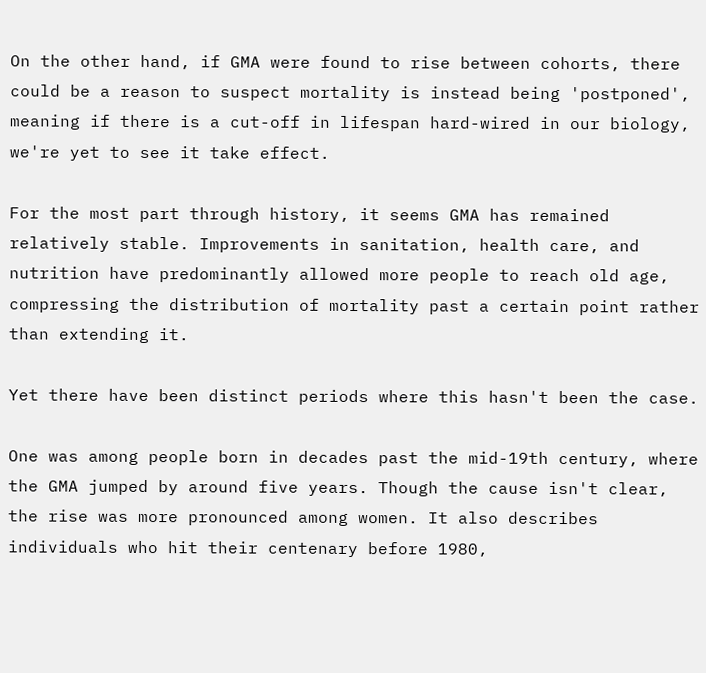On the other hand, if GMA were found to rise between cohorts, there could be a reason to suspect mortality is instead being 'postponed', meaning if there is a cut-off in lifespan hard-wired in our biology, we're yet to see it take effect.

For the most part through history, it seems GMA has remained relatively stable. Improvements in sanitation, health care, and nutrition have predominantly allowed more people to reach old age, compressing the distribution of mortality past a certain point rather than extending it.

Yet there have been distinct periods where this hasn't been the case.

One was among people born in decades past the mid-19th century, where the GMA jumped by around five years. Though the cause isn't clear, the rise was more pronounced among women. It also describes individuals who hit their centenary before 1980,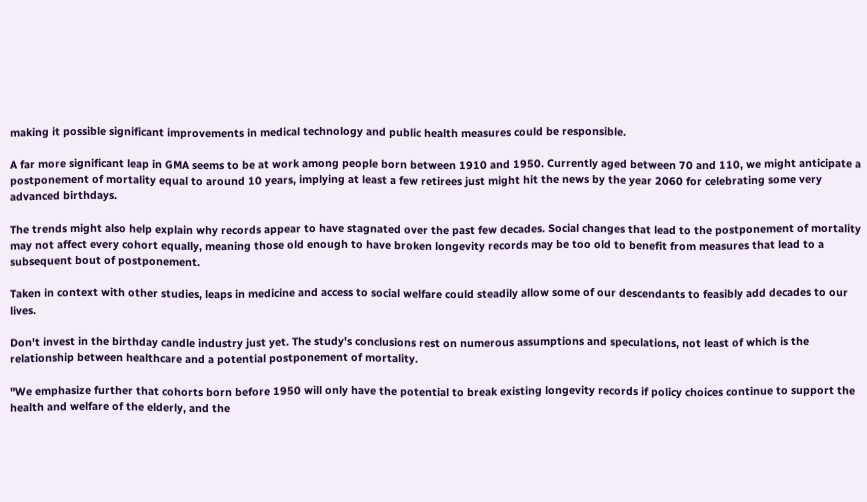making it possible significant improvements in medical technology and public health measures could be responsible.

A far more significant leap in GMA seems to be at work among people born between 1910 and 1950. Currently aged between 70 and 110, we might anticipate a postponement of mortality equal to around 10 years, implying at least a few retirees just might hit the news by the year 2060 for celebrating some very advanced birthdays.

The trends might also help explain why records appear to have stagnated over the past few decades. Social changes that lead to the postponement of mortality may not affect every cohort equally, meaning those old enough to have broken longevity records may be too old to benefit from measures that lead to a subsequent bout of postponement.

Taken in context with other studies, leaps in medicine and access to social welfare could steadily allow some of our descendants to feasibly add decades to our lives.

Don't invest in the birthday candle industry just yet. The study's conclusions rest on numerous assumptions and speculations, not least of which is the relationship between healthcare and a potential postponement of mortality.

"We emphasize further that cohorts born before 1950 will only have the potential to break existing longevity records if policy choices continue to support the health and welfare of the elderly, and the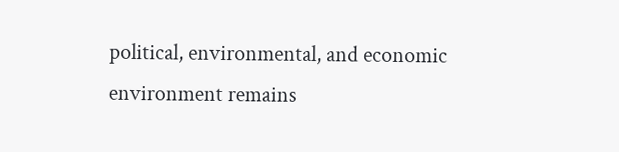political, environmental, and economic environment remains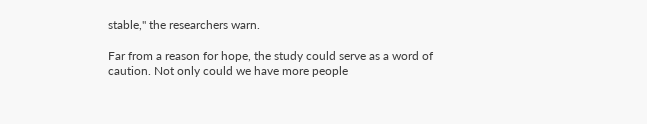stable," the researchers warn.

Far from a reason for hope, the study could serve as a word of caution. Not only could we have more people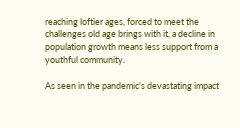reaching loftier ages, forced to meet the challenges old age brings with it, a decline in population growth means less support from a youthful community.

As seen in the pandemic's devastating impact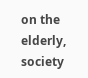on the elderly, society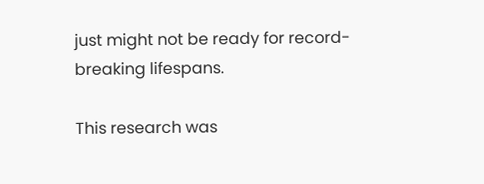just might not be ready for record-breaking lifespans.

This research was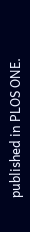published in PLOS ONE.